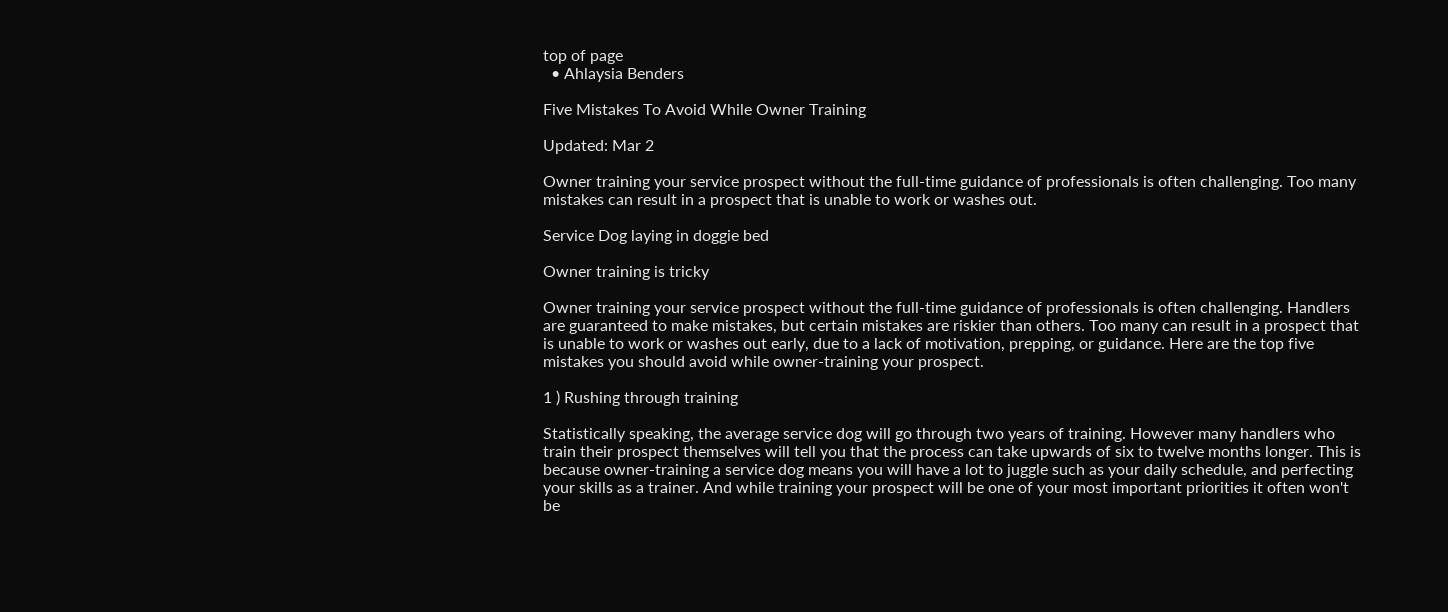top of page
  • Ahlaysia Benders

Five Mistakes To Avoid While Owner Training

Updated: Mar 2

Owner training your service prospect without the full-time guidance of professionals is often challenging. Too many mistakes can result in a prospect that is unable to work or washes out.

Service Dog laying in doggie bed

Owner training is tricky

Owner training your service prospect without the full-time guidance of professionals is often challenging. Handlers are guaranteed to make mistakes, but certain mistakes are riskier than others. Too many can result in a prospect that is unable to work or washes out early, due to a lack of motivation, prepping, or guidance. Here are the top five mistakes you should avoid while owner-training your prospect.

1 ) Rushing through training

Statistically speaking, the average service dog will go through two years of training. However many handlers who train their prospect themselves will tell you that the process can take upwards of six to twelve months longer. This is because owner-training a service dog means you will have a lot to juggle such as your daily schedule, and perfecting your skills as a trainer. And while training your prospect will be one of your most important priorities it often won't be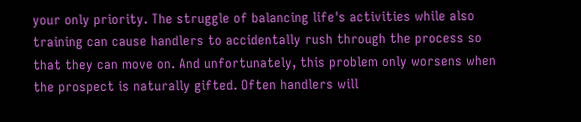your only priority. The struggle of balancing life's activities while also training can cause handlers to accidentally rush through the process so that they can move on. And unfortunately, this problem only worsens when the prospect is naturally gifted. Often handlers will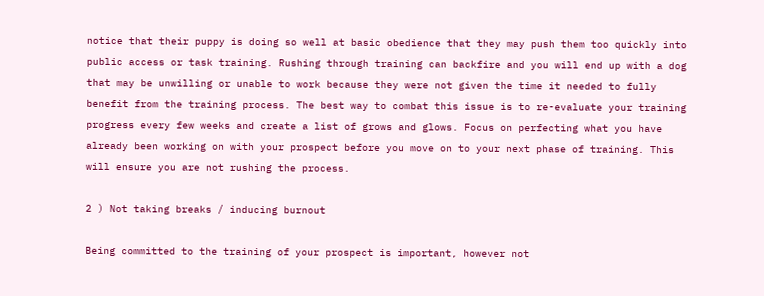notice that their puppy is doing so well at basic obedience that they may push them too quickly into public access or task training. Rushing through training can backfire and you will end up with a dog that may be unwilling or unable to work because they were not given the time it needed to fully benefit from the training process. The best way to combat this issue is to re-evaluate your training progress every few weeks and create a list of grows and glows. Focus on perfecting what you have already been working on with your prospect before you move on to your next phase of training. This will ensure you are not rushing the process.

2 ) Not taking breaks / inducing burnout

Being committed to the training of your prospect is important, however not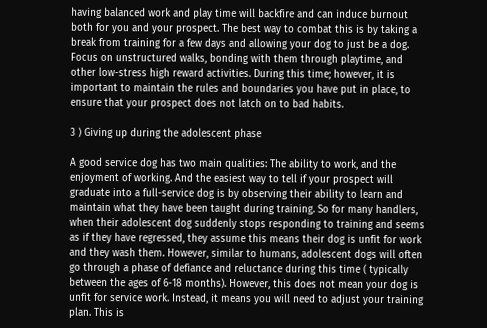having balanced work and play time will backfire and can induce burnout both for you and your prospect. The best way to combat this is by taking a break from training for a few days and allowing your dog to just be a dog. Focus on unstructured walks, bonding with them through playtime, and other low-stress high reward activities. During this time; however, it is important to maintain the rules and boundaries you have put in place, to ensure that your prospect does not latch on to bad habits.

3 ) Giving up during the adolescent phase

A good service dog has two main qualities: The ability to work, and the enjoyment of working. And the easiest way to tell if your prospect will graduate into a full-service dog is by observing their ability to learn and maintain what they have been taught during training. So for many handlers, when their adolescent dog suddenly stops responding to training and seems as if they have regressed, they assume this means their dog is unfit for work and they wash them. However, similar to humans, adolescent dogs will often go through a phase of defiance and reluctance during this time ( typically between the ages of 6-18 months). However, this does not mean your dog is unfit for service work. Instead, it means you will need to adjust your training plan. This is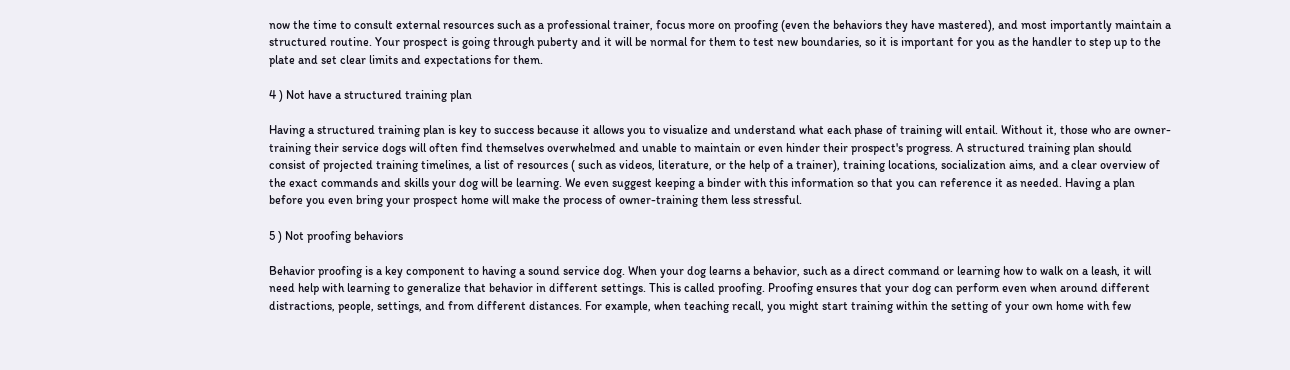now the time to consult external resources such as a professional trainer, focus more on proofing (even the behaviors they have mastered), and most importantly maintain a structured routine. Your prospect is going through puberty and it will be normal for them to test new boundaries, so it is important for you as the handler to step up to the plate and set clear limits and expectations for them.

4 ) Not have a structured training plan

Having a structured training plan is key to success because it allows you to visualize and understand what each phase of training will entail. Without it, those who are owner-training their service dogs will often find themselves overwhelmed and unable to maintain or even hinder their prospect's progress. A structured training plan should consist of projected training timelines, a list of resources ( such as videos, literature, or the help of a trainer), training locations, socialization aims, and a clear overview of the exact commands and skills your dog will be learning. We even suggest keeping a binder with this information so that you can reference it as needed. Having a plan before you even bring your prospect home will make the process of owner-training them less stressful.

5 ) Not proofing behaviors

Behavior proofing is a key component to having a sound service dog. When your dog learns a behavior, such as a direct command or learning how to walk on a leash, it will need help with learning to generalize that behavior in different settings. This is called proofing. Proofing ensures that your dog can perform even when around different distractions, people, settings, and from different distances. For example, when teaching recall, you might start training within the setting of your own home with few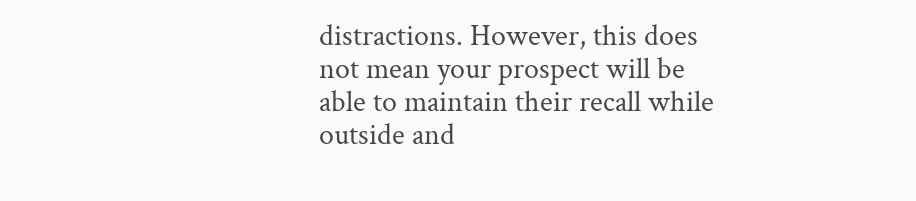distractions. However, this does not mean your prospect will be able to maintain their recall while outside and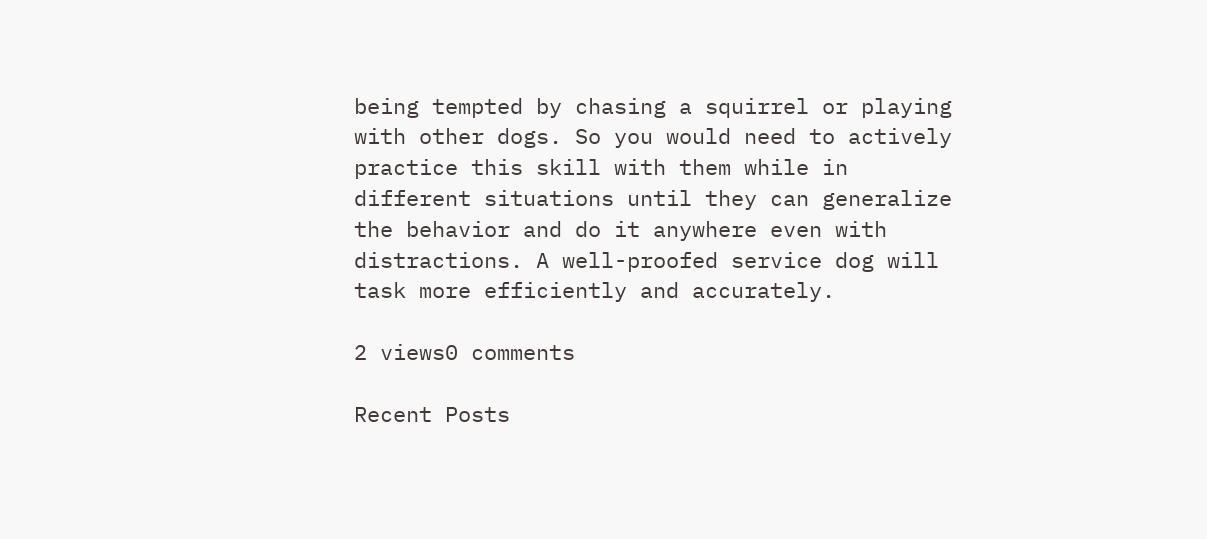being tempted by chasing a squirrel or playing with other dogs. So you would need to actively practice this skill with them while in different situations until they can generalize the behavior and do it anywhere even with distractions. A well-proofed service dog will task more efficiently and accurately.

2 views0 comments

Recent Posts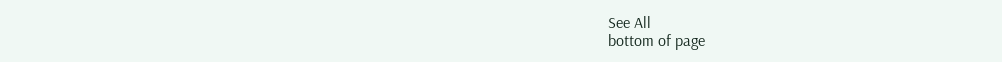See All
bottom of page